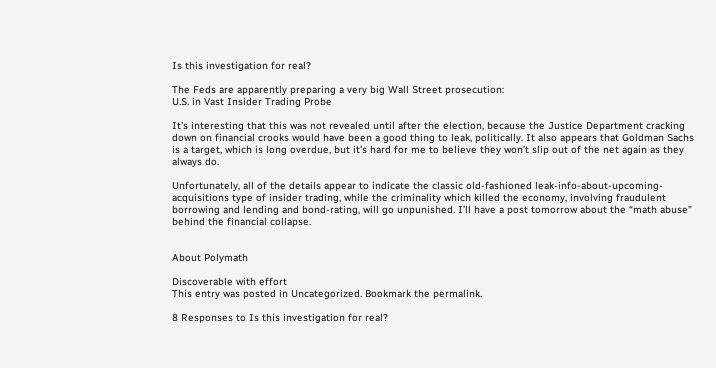Is this investigation for real?

The Feds are apparently preparing a very big Wall Street prosecution:
U.S. in Vast Insider Trading Probe

It’s interesting that this was not revealed until after the election, because the Justice Department cracking down on financial crooks would have been a good thing to leak, politically. It also appears that Goldman Sachs is a target, which is long overdue, but it’s hard for me to believe they won’t slip out of the net again as they always do.

Unfortunately, all of the details appear to indicate the classic old-fashioned leak-info-about-upcoming-acquisitions type of insider trading, while the criminality which killed the economy, involving fraudulent borrowing and lending and bond-rating, will go unpunished. I’ll have a post tomorrow about the “math abuse” behind the financial collapse.


About Polymath

Discoverable with effort
This entry was posted in Uncategorized. Bookmark the permalink.

8 Responses to Is this investigation for real?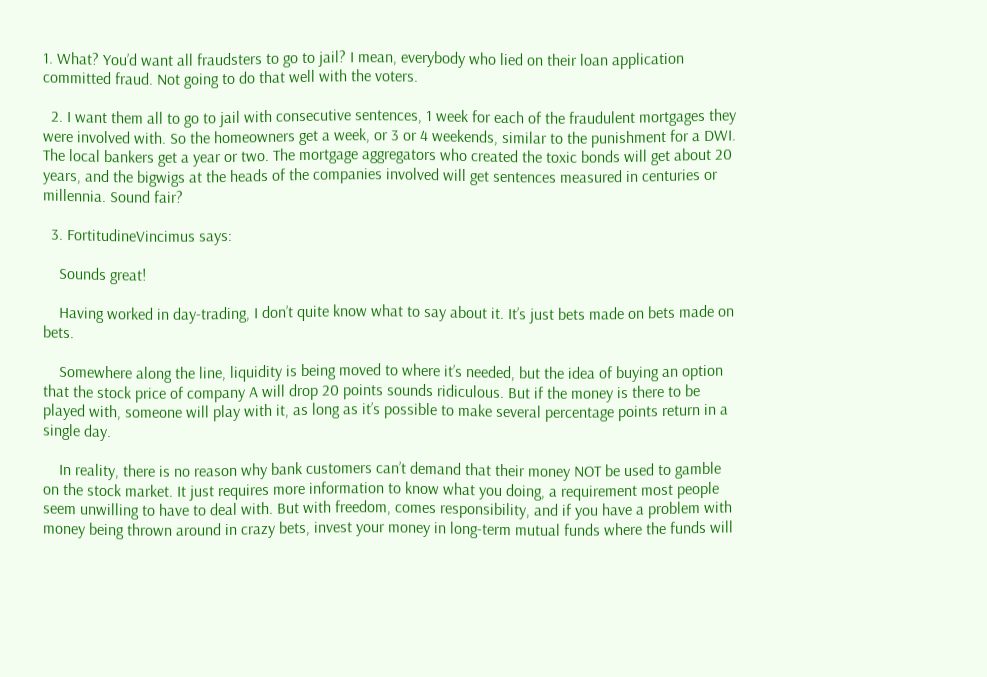1. What? You’d want all fraudsters to go to jail? I mean, everybody who lied on their loan application committed fraud. Not going to do that well with the voters.

  2. I want them all to go to jail with consecutive sentences, 1 week for each of the fraudulent mortgages they were involved with. So the homeowners get a week, or 3 or 4 weekends, similar to the punishment for a DWI. The local bankers get a year or two. The mortgage aggregators who created the toxic bonds will get about 20 years, and the bigwigs at the heads of the companies involved will get sentences measured in centuries or millennia. Sound fair?

  3. FortitudineVincimus says:

    Sounds great!

    Having worked in day-trading, I don’t quite know what to say about it. It’s just bets made on bets made on bets.

    Somewhere along the line, liquidity is being moved to where it’s needed, but the idea of buying an option that the stock price of company A will drop 20 points sounds ridiculous. But if the money is there to be played with, someone will play with it, as long as it’s possible to make several percentage points return in a single day.

    In reality, there is no reason why bank customers can’t demand that their money NOT be used to gamble on the stock market. It just requires more information to know what you doing, a requirement most people seem unwilling to have to deal with. But with freedom, comes responsibility, and if you have a problem with money being thrown around in crazy bets, invest your money in long-term mutual funds where the funds will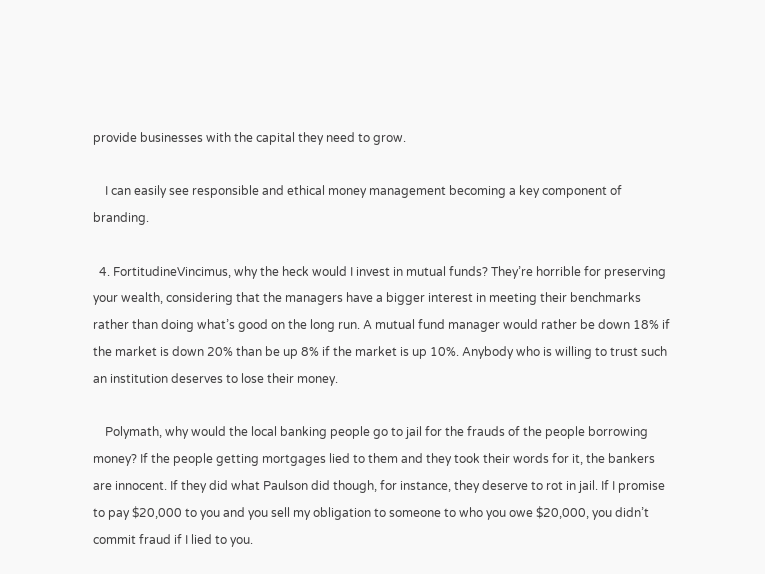provide businesses with the capital they need to grow.

    I can easily see responsible and ethical money management becoming a key component of branding.

  4. FortitudineVincimus, why the heck would I invest in mutual funds? They’re horrible for preserving your wealth, considering that the managers have a bigger interest in meeting their benchmarks rather than doing what’s good on the long run. A mutual fund manager would rather be down 18% if the market is down 20% than be up 8% if the market is up 10%. Anybody who is willing to trust such an institution deserves to lose their money.

    Polymath, why would the local banking people go to jail for the frauds of the people borrowing money? If the people getting mortgages lied to them and they took their words for it, the bankers are innocent. If they did what Paulson did though, for instance, they deserve to rot in jail. If I promise to pay $20,000 to you and you sell my obligation to someone to who you owe $20,000, you didn’t commit fraud if I lied to you.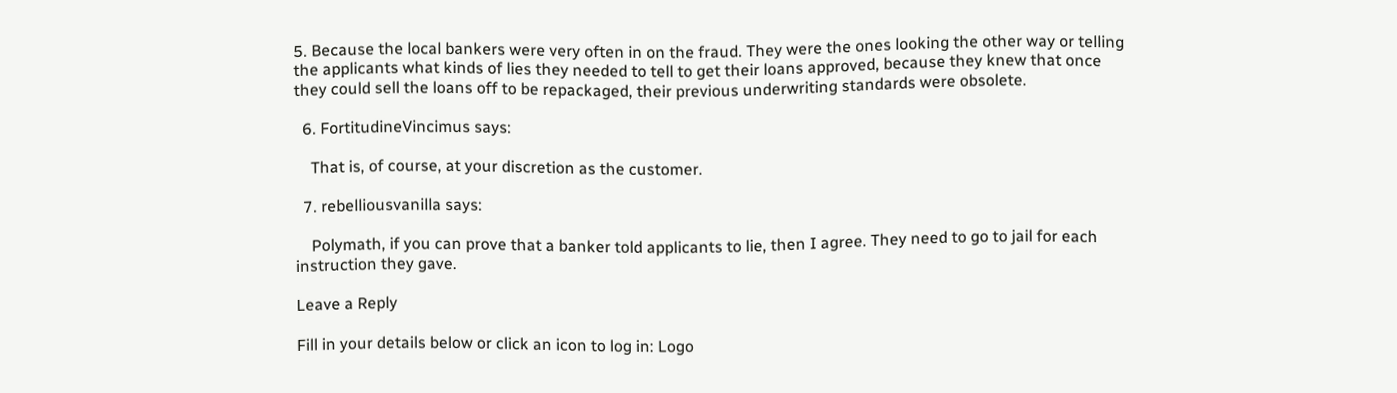5. Because the local bankers were very often in on the fraud. They were the ones looking the other way or telling the applicants what kinds of lies they needed to tell to get their loans approved, because they knew that once they could sell the loans off to be repackaged, their previous underwriting standards were obsolete.

  6. FortitudineVincimus says:

    That is, of course, at your discretion as the customer.

  7. rebelliousvanilla says:

    Polymath, if you can prove that a banker told applicants to lie, then I agree. They need to go to jail for each instruction they gave.

Leave a Reply

Fill in your details below or click an icon to log in: Logo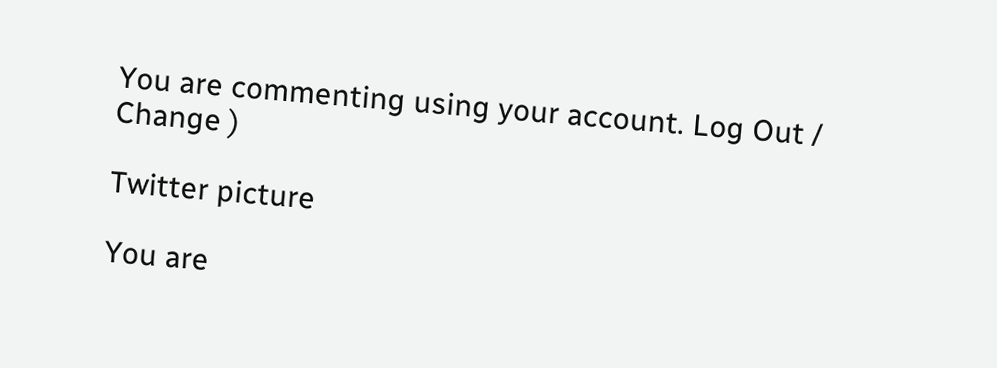You are commenting using your account. Log Out / Change )

Twitter picture

You are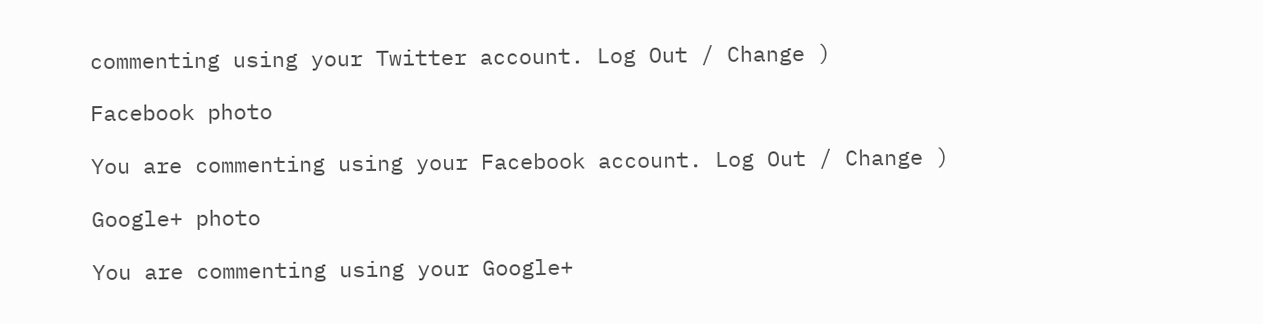commenting using your Twitter account. Log Out / Change )

Facebook photo

You are commenting using your Facebook account. Log Out / Change )

Google+ photo

You are commenting using your Google+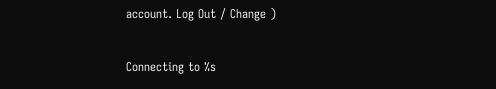account. Log Out / Change )

Connecting to %s